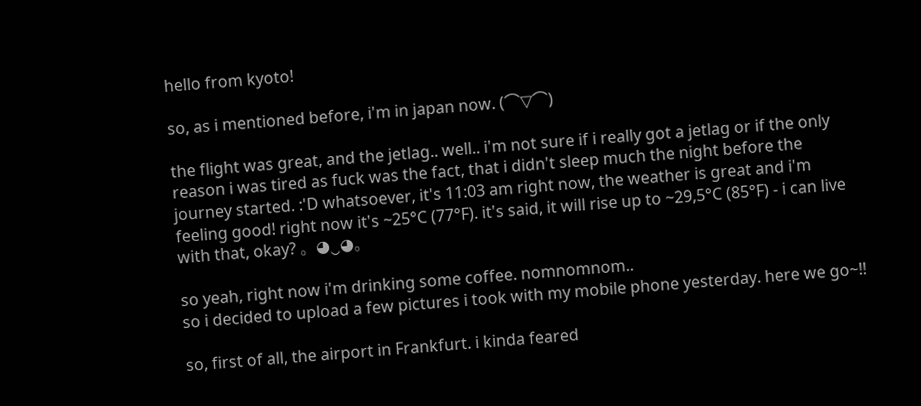hello from kyoto!

so, as i mentioned before, i'm in japan now. (⌒▽⌒)

the flight was great, and the jetlag.. well.. i'm not sure if i really got a jetlag or if the only reason i was tired as fuck was the fact, that i didn't sleep much the night before the journey started. :'D whatsoever, it's 11:03 am right now, the weather is great and i'm feeling good! right now it's ~25°C (77°F). it's said, it will rise up to ~29,5°C (85°F) - i can live with that, okay? 。◕‿◕。

so yeah, right now i'm drinking some coffee. nomnomnom..
so i decided to upload a few pictures i took with my mobile phone yesterday. here we go~!!

so, first of all, the airport in Frankfurt. i kinda feared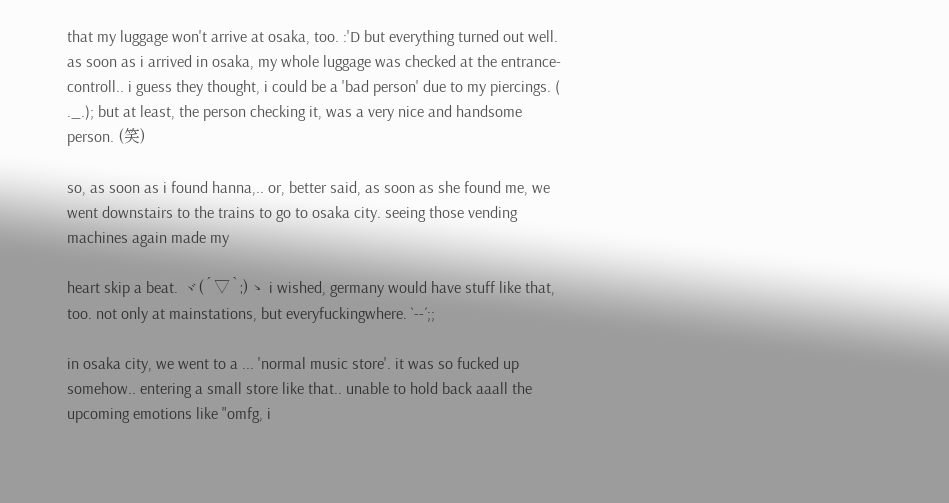that my luggage won't arrive at osaka, too. :'D but everything turned out well. as soon as i arrived in osaka, my whole luggage was checked at the entrance-controll.. i guess they thought, i could be a 'bad person' due to my piercings. ( ._.); but at least, the person checking it, was a very nice and handsome person. (笑)

so, as soon as i found hanna,.. or, better said, as soon as she found me, we went downstairs to the trains to go to osaka city. seeing those vending machines again made my

heart skip a beat. ヾ(´▽`;)ゝ i wished, germany would have stuff like that, too. not only at mainstations, but everyfuckingwhere. `--´;;

in osaka city, we went to a ... 'normal music store'. it was so fucked up somehow.. entering a small store like that.. unable to hold back aaall the upcoming emotions like "omfg, i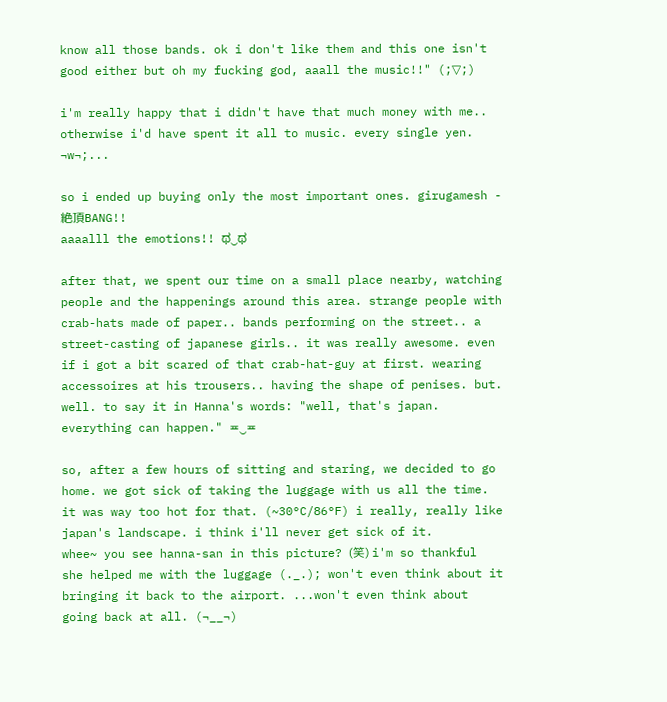know all those bands. ok i don't like them and this one isn't good either but oh my fucking god, aaall the music!!" (;▽;)

i'm really happy that i didn't have that much money with me.. otherwise i'd have spent it all to music. every single yen. ¬w¬;...

so i ended up buying only the most important ones. girugamesh - 絶頂BANG!!
aaaalll the emotions!! ಥ‿ಥ

after that, we spent our time on a small place nearby, watching people and the happenings around this area. strange people with crab-hats made of paper.. bands performing on the street.. a street-casting of japanese girls.. it was really awesome. even if i got a bit scared of that crab-hat-guy at first. wearing accessoires at his trousers.. having the shape of penises. but. well. to say it in Hanna's words: "well, that's japan. everything can happen." ≖‿≖

so, after a few hours of sitting and staring, we decided to go home. we got sick of taking the luggage with us all the time. it was way too hot for that. (~30°C/86°F) i really, really like japan's landscape. i think i'll never get sick of it.
whee~ you see hanna-san in this picture? (笑) i'm so thankful she helped me with the luggage (._.); won't even think about it bringing it back to the airport. ...won't even think about going back at all. (¬__¬)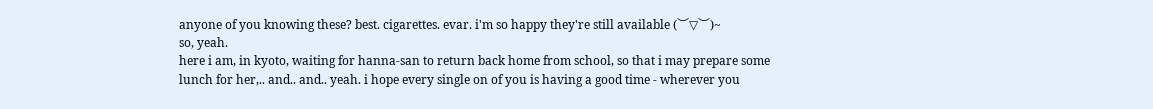anyone of you knowing these? best. cigarettes. evar. i'm so happy they're still available (︶▽︶)~
so, yeah.
here i am, in kyoto, waiting for hanna-san to return back home from school, so that i may prepare some lunch for her,.. and.. and.. yeah. i hope every single on of you is having a good time - wherever you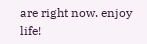are right now. enjoy life!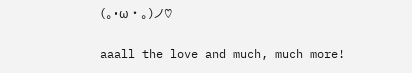(。・ω・。)ノ♡

aaall the love and much, much more!